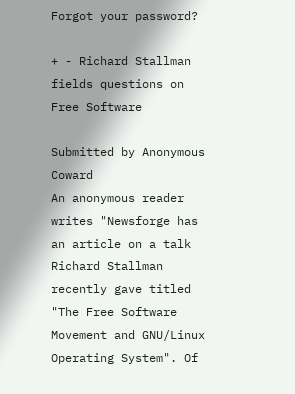Forgot your password?

+ - Richard Stallman fields questions on Free Software

Submitted by Anonymous Coward
An anonymous reader writes "Newsforge has an article on a talk Richard Stallman recently gave titled "The Free Software Movement and GNU/Linux Operating System". Of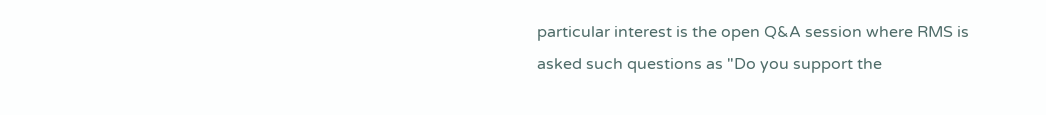particular interest is the open Q&A session where RMS is asked such questions as "Do you support the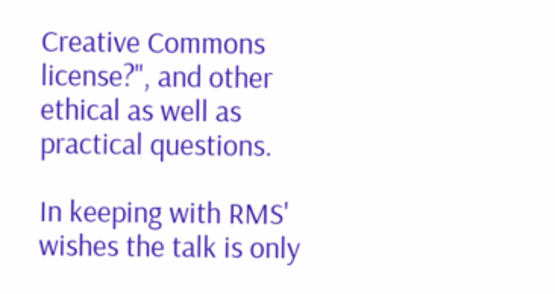Creative Commons license?", and other ethical as well as practical questions.

In keeping with RMS' wishes the talk is only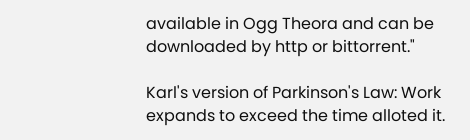available in Ogg Theora and can be downloaded by http or bittorrent."

Karl's version of Parkinson's Law: Work expands to exceed the time alloted it.